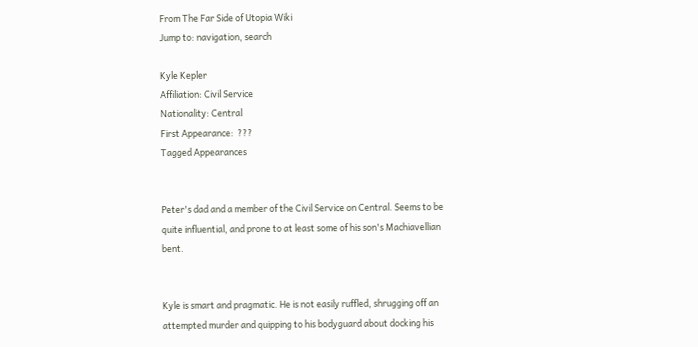From The Far Side of Utopia Wiki
Jump to: navigation, search

Kyle Kepler
Affiliation: Civil Service
Nationality: Central
First Appearance:  ???
Tagged Appearances


Peter's dad and a member of the Civil Service on Central. Seems to be quite influential, and prone to at least some of his son's Machiavellian bent.


Kyle is smart and pragmatic. He is not easily ruffled, shrugging off an attempted murder and quipping to his bodyguard about docking his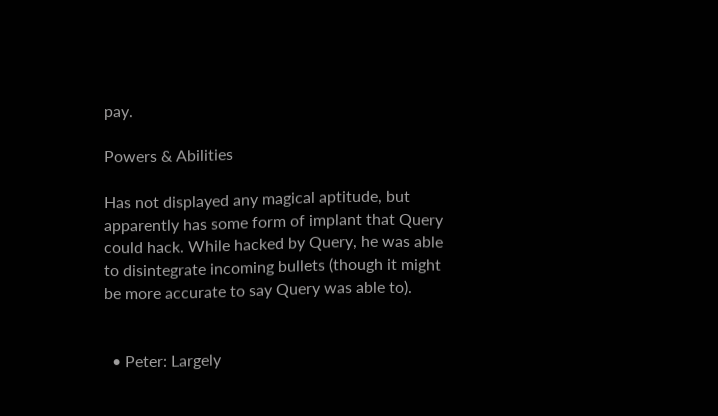pay.

Powers & Abilities

Has not displayed any magical aptitude, but apparently has some form of implant that Query could hack. While hacked by Query, he was able to disintegrate incoming bullets (though it might be more accurate to say Query was able to).


  • Peter: Largely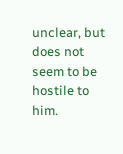unclear, but does not seem to be hostile to him.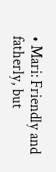• Mari: Friendly and fatherly, but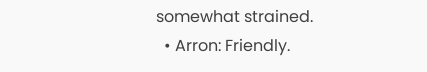somewhat strained.
  • Arron: Friendly.